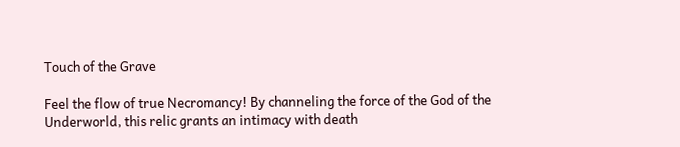Touch of the Grave

Feel the flow of true Necromancy! By channeling the force of the God of the Underworld, this relic grants an intimacy with death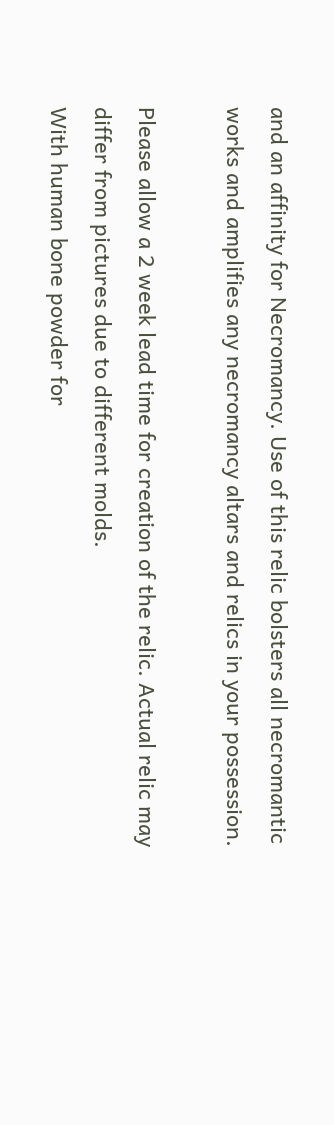and an affinity for Necromancy. Use of this relic bolsters all necromantic works and amplifies any necromancy altars and relics in your possession.

Please allow a 2 week lead time for creation of the relic. Actual relic may differ from pictures due to different molds.
With human bone powder for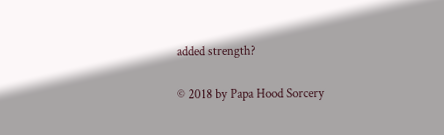added strength?

© 2018 by Papa Hood Sorcery